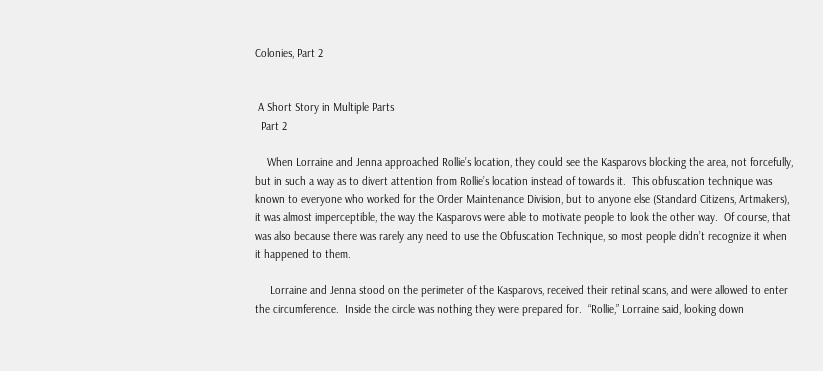Colonies, Part 2


 A Short Story in Multiple Parts
  Part 2

    When Lorraine and Jenna approached Rollie’s location, they could see the Kasparovs blocking the area, not forcefully, but in such a way as to divert attention from Rollie’s location instead of towards it.  This obfuscation technique was known to everyone who worked for the Order Maintenance Division, but to anyone else (Standard Citizens, Artmakers), it was almost imperceptible, the way the Kasparovs were able to motivate people to look the other way.  Of course, that was also because there was rarely any need to use the Obfuscation Technique, so most people didn’t recognize it when it happened to them.

     Lorraine and Jenna stood on the perimeter of the Kasparovs, received their retinal scans, and were allowed to enter the circumference.  Inside the circle was nothing they were prepared for.  “Rollie,” Lorraine said, looking down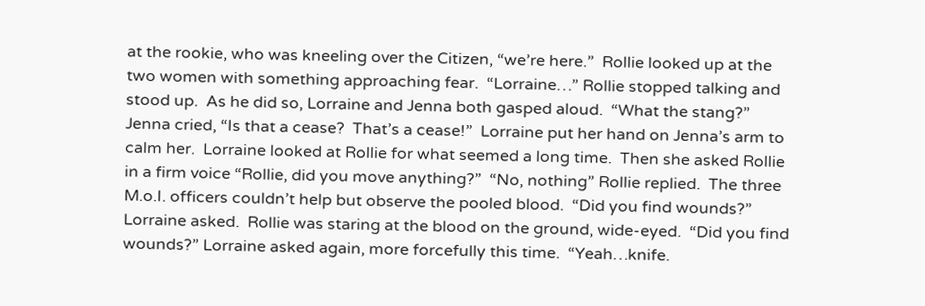at the rookie, who was kneeling over the Citizen, “we’re here.”  Rollie looked up at the two women with something approaching fear.  “Lorraine…” Rollie stopped talking and stood up.  As he did so, Lorraine and Jenna both gasped aloud.  “What the stang?” Jenna cried, “Is that a cease?  That’s a cease!”  Lorraine put her hand on Jenna’s arm to calm her.  Lorraine looked at Rollie for what seemed a long time.  Then she asked Rollie in a firm voice “Rollie, did you move anything?”  “No, nothing” Rollie replied.  The three M.o.I. officers couldn’t help but observe the pooled blood.  “Did you find wounds?”  Lorraine asked.  Rollie was staring at the blood on the ground, wide-eyed.  “Did you find wounds?” Lorraine asked again, more forcefully this time.  “Yeah…knife.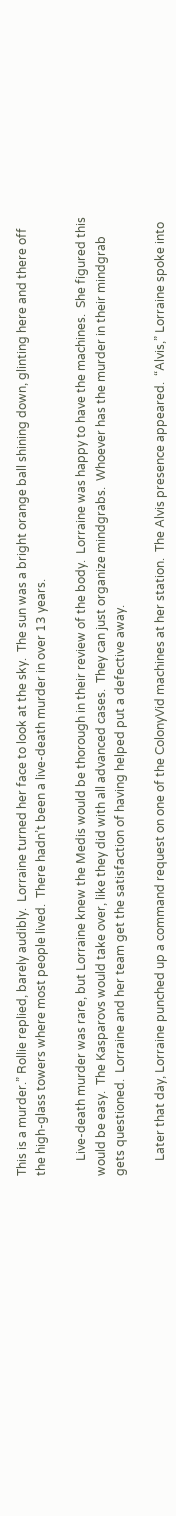This is a murder.” Rollie replied, barely audibly.  Lorraine turned her face to look at the sky.  The sun was a bright orange ball shining down, glinting here and there off the high-glass towers where most people lived.  There hadn’t been a live-death murder in over 13 years.

     Live-death murder was rare, but Lorraine knew the Medis would be thorough in their review of the body.  Lorraine was happy to have the machines.  She figured this would be easy.  The Kasparovs would take over, like they did with all advanced cases.  They can just organize mindgrabs.  Whoever has the murder in their mindgrab gets questioned.  Lorraine and her team get the satisfaction of having helped put a defective away.

     Later that day, Lorraine punched up a command request on one of the ColonyVid machines at her station.  The Alvis presence appeared.  “Alvis,” Lorraine spoke into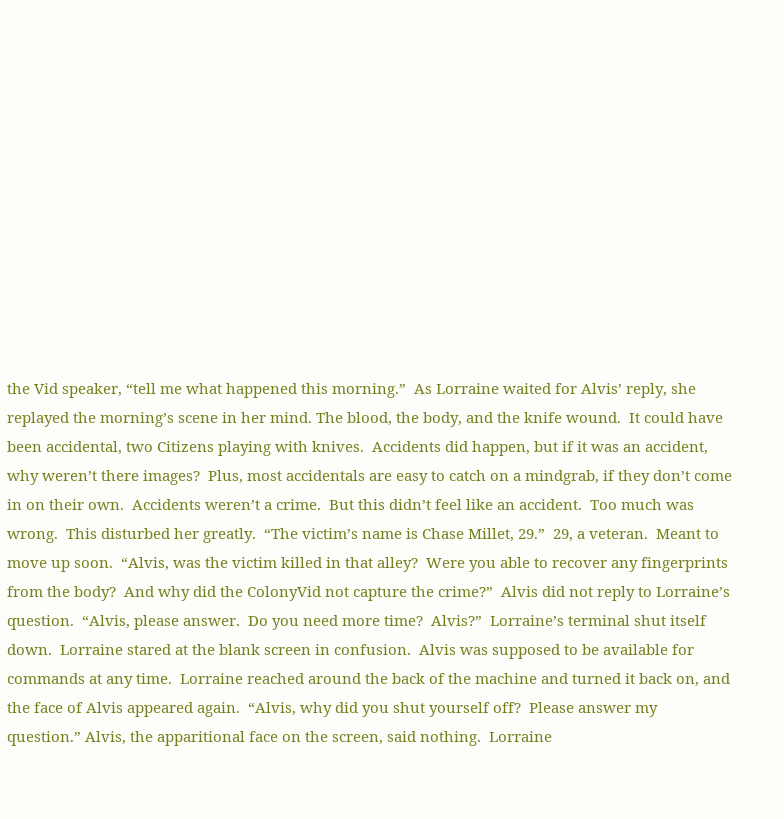the Vid speaker, “tell me what happened this morning.”  As Lorraine waited for Alvis’ reply, she replayed the morning’s scene in her mind. The blood, the body, and the knife wound.  It could have been accidental, two Citizens playing with knives.  Accidents did happen, but if it was an accident, why weren’t there images?  Plus, most accidentals are easy to catch on a mindgrab, if they don’t come in on their own.  Accidents weren’t a crime.  But this didn’t feel like an accident.  Too much was wrong.  This disturbed her greatly.  “The victim’s name is Chase Millet, 29.”  29, a veteran.  Meant to move up soon.  “Alvis, was the victim killed in that alley?  Were you able to recover any fingerprints from the body?  And why did the ColonyVid not capture the crime?”  Alvis did not reply to Lorraine’s question.  “Alvis, please answer.  Do you need more time?  Alvis?”  Lorraine’s terminal shut itself down.  Lorraine stared at the blank screen in confusion.  Alvis was supposed to be available for commands at any time.  Lorraine reached around the back of the machine and turned it back on, and the face of Alvis appeared again.  “Alvis, why did you shut yourself off?  Please answer my question.” Alvis, the apparitional face on the screen, said nothing.  Lorraine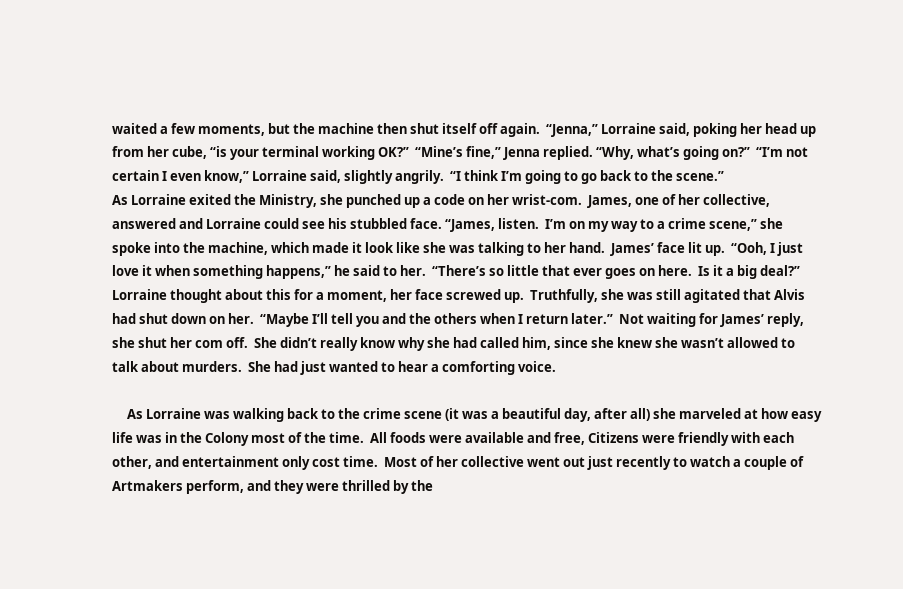waited a few moments, but the machine then shut itself off again.  “Jenna,” Lorraine said, poking her head up from her cube, “is your terminal working OK?”  “Mine’s fine,” Jenna replied. “Why, what’s going on?”  “I’m not certain I even know,” Lorraine said, slightly angrily.  “I think I’m going to go back to the scene.”
As Lorraine exited the Ministry, she punched up a code on her wrist-com.  James, one of her collective, answered and Lorraine could see his stubbled face. “James, listen.  I’m on my way to a crime scene,” she spoke into the machine, which made it look like she was talking to her hand.  James’ face lit up.  “Ooh, I just love it when something happens,” he said to her.  “There’s so little that ever goes on here.  Is it a big deal?”  Lorraine thought about this for a moment, her face screwed up.  Truthfully, she was still agitated that Alvis had shut down on her.  “Maybe I’ll tell you and the others when I return later.”  Not waiting for James’ reply, she shut her com off.  She didn’t really know why she had called him, since she knew she wasn’t allowed to talk about murders.  She had just wanted to hear a comforting voice.

     As Lorraine was walking back to the crime scene (it was a beautiful day, after all) she marveled at how easy life was in the Colony most of the time.  All foods were available and free, Citizens were friendly with each other, and entertainment only cost time.  Most of her collective went out just recently to watch a couple of Artmakers perform, and they were thrilled by the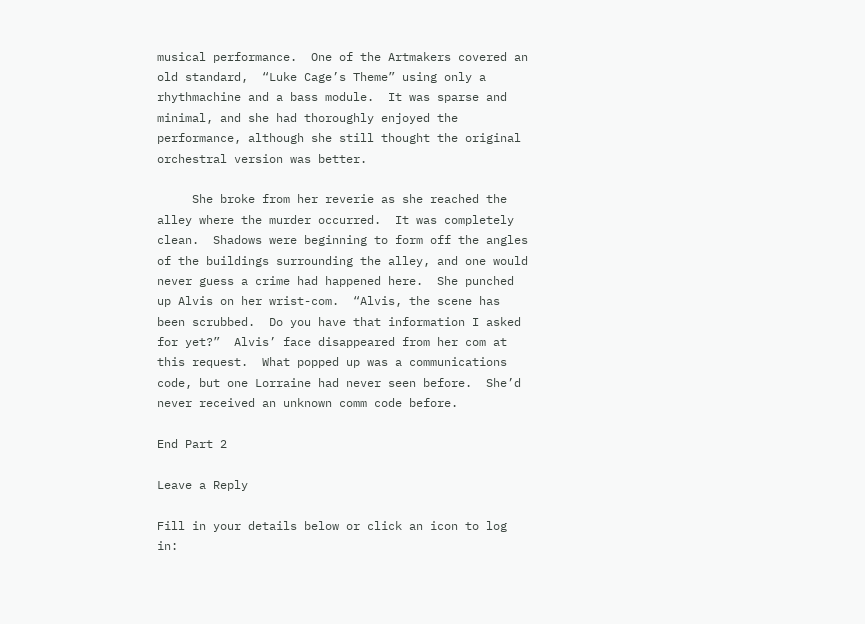musical performance.  One of the Artmakers covered an old standard,  “Luke Cage’s Theme” using only a rhythmachine and a bass module.  It was sparse and minimal, and she had thoroughly enjoyed the performance, although she still thought the original orchestral version was better.

     She broke from her reverie as she reached the alley where the murder occurred.  It was completely clean.  Shadows were beginning to form off the angles of the buildings surrounding the alley, and one would never guess a crime had happened here.  She punched up Alvis on her wrist-com.  “Alvis, the scene has been scrubbed.  Do you have that information I asked for yet?”  Alvis’ face disappeared from her com at this request.  What popped up was a communications code, but one Lorraine had never seen before.  She’d never received an unknown comm code before.

End Part 2

Leave a Reply

Fill in your details below or click an icon to log in: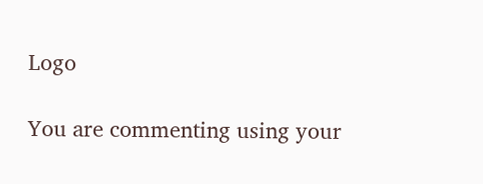Logo

You are commenting using your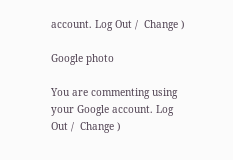account. Log Out /  Change )

Google photo

You are commenting using your Google account. Log Out /  Change )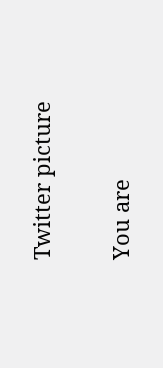Twitter picture

You are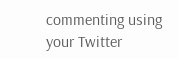commenting using your Twitter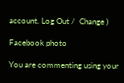account. Log Out /  Change )

Facebook photo

You are commenting using your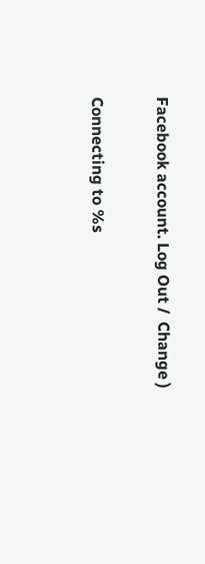Facebook account. Log Out /  Change )

Connecting to %s